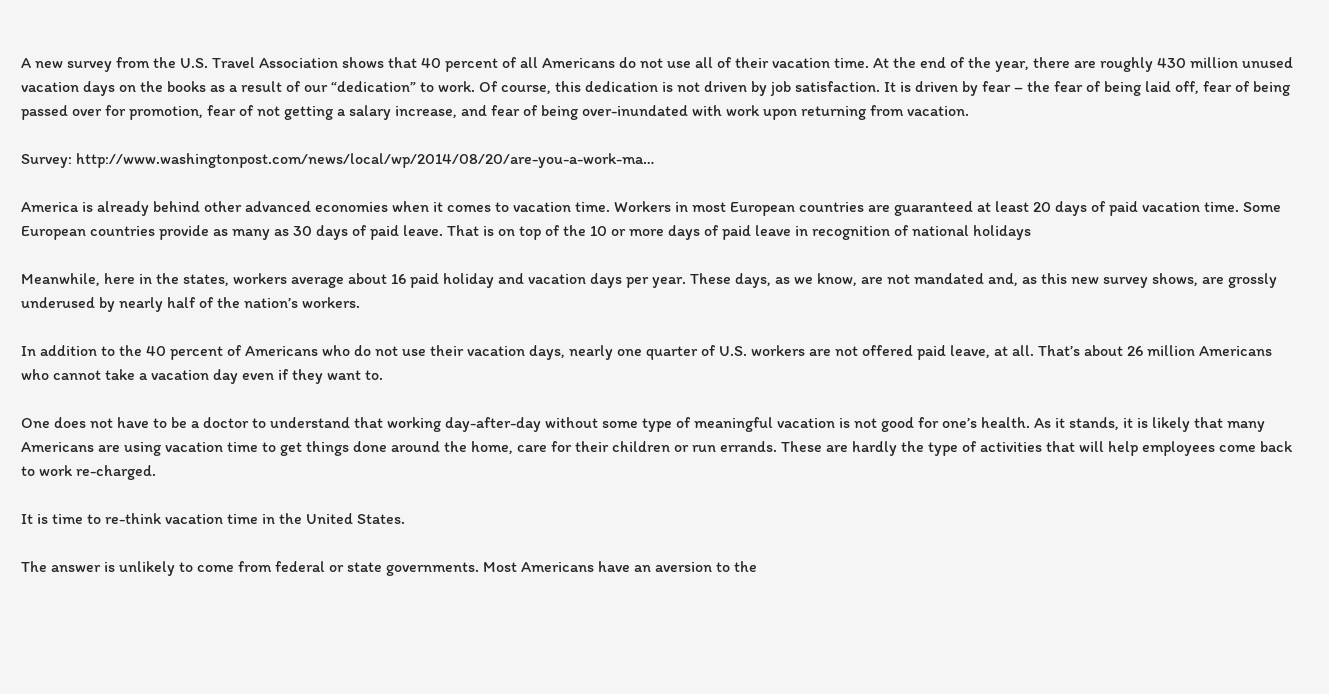A new survey from the U.S. Travel Association shows that 40 percent of all Americans do not use all of their vacation time. At the end of the year, there are roughly 430 million unused vacation days on the books as a result of our “dedication” to work. Of course, this dedication is not driven by job satisfaction. It is driven by fear – the fear of being laid off, fear of being passed over for promotion, fear of not getting a salary increase, and fear of being over-inundated with work upon returning from vacation.

Survey: http://www.washingtonpost.com/news/local/wp/2014/08/20/are-you-a-work-ma…

America is already behind other advanced economies when it comes to vacation time. Workers in most European countries are guaranteed at least 20 days of paid vacation time. Some European countries provide as many as 30 days of paid leave. That is on top of the 10 or more days of paid leave in recognition of national holidays

Meanwhile, here in the states, workers average about 16 paid holiday and vacation days per year. These days, as we know, are not mandated and, as this new survey shows, are grossly underused by nearly half of the nation’s workers.

In addition to the 40 percent of Americans who do not use their vacation days, nearly one quarter of U.S. workers are not offered paid leave, at all. That’s about 26 million Americans who cannot take a vacation day even if they want to.

One does not have to be a doctor to understand that working day-after-day without some type of meaningful vacation is not good for one’s health. As it stands, it is likely that many Americans are using vacation time to get things done around the home, care for their children or run errands. These are hardly the type of activities that will help employees come back to work re-charged.

It is time to re-think vacation time in the United States.

The answer is unlikely to come from federal or state governments. Most Americans have an aversion to the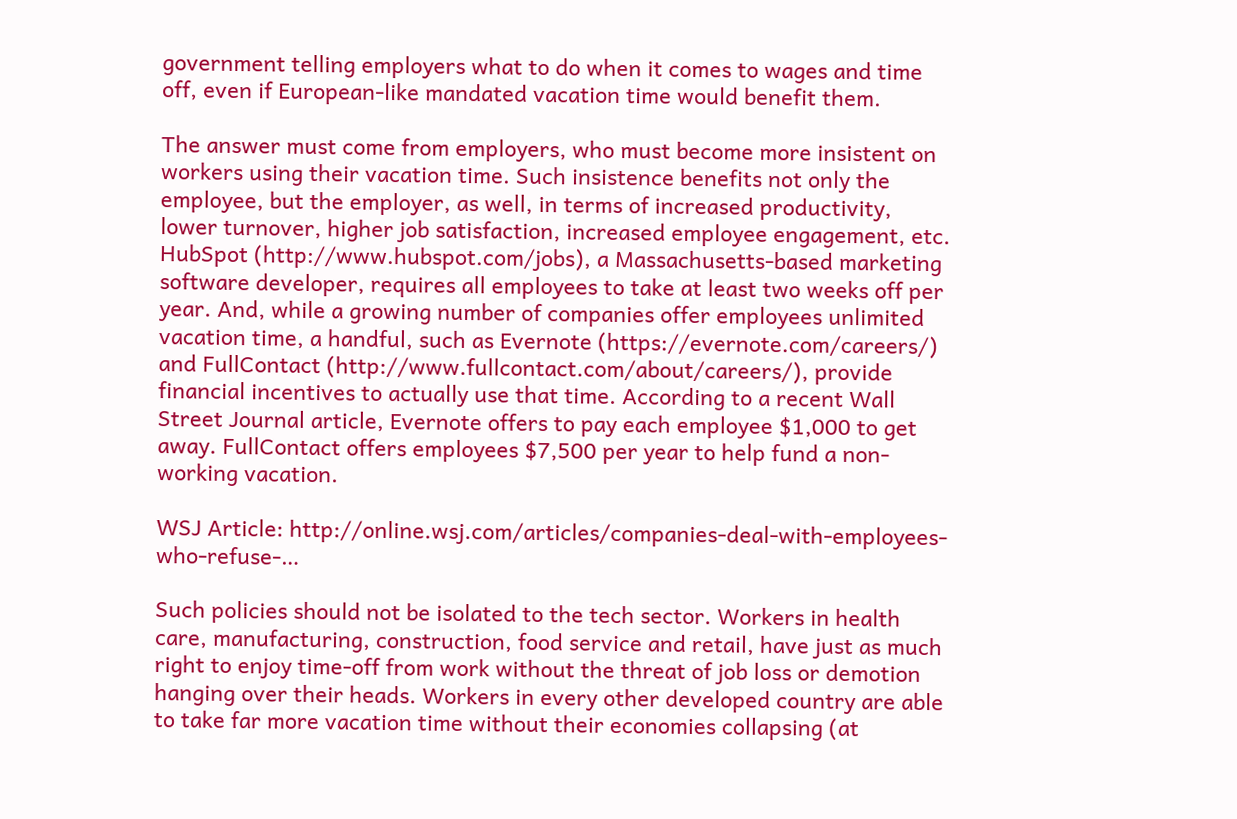government telling employers what to do when it comes to wages and time off, even if European-like mandated vacation time would benefit them.

The answer must come from employers, who must become more insistent on workers using their vacation time. Such insistence benefits not only the employee, but the employer, as well, in terms of increased productivity, lower turnover, higher job satisfaction, increased employee engagement, etc.
HubSpot (http://www.hubspot.com/jobs), a Massachusetts-based marketing software developer, requires all employees to take at least two weeks off per year. And, while a growing number of companies offer employees unlimited vacation time, a handful, such as Evernote (https://evernote.com/careers/) and FullContact (http://www.fullcontact.com/about/careers/), provide financial incentives to actually use that time. According to a recent Wall Street Journal article, Evernote offers to pay each employee $1,000 to get away. FullContact offers employees $7,500 per year to help fund a non-working vacation.

WSJ Article: http://online.wsj.com/articles/companies-deal-with-employees-who-refuse-…

Such policies should not be isolated to the tech sector. Workers in health care, manufacturing, construction, food service and retail, have just as much right to enjoy time-off from work without the threat of job loss or demotion hanging over their heads. Workers in every other developed country are able to take far more vacation time without their economies collapsing (at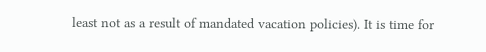least not as a result of mandated vacation policies). It is time for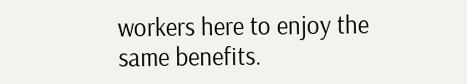workers here to enjoy the same benefits.